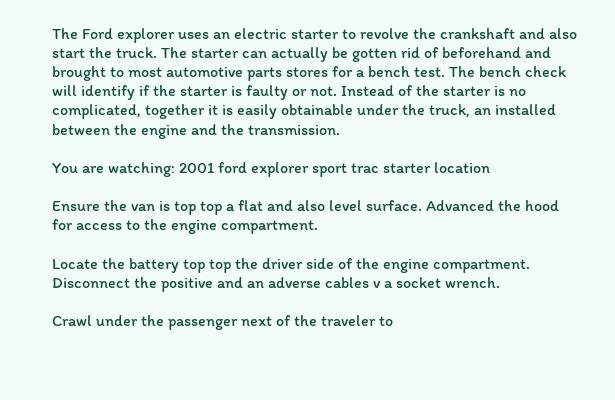The Ford explorer uses an electric starter to revolve the crankshaft and also start the truck. The starter can actually be gotten rid of beforehand and brought to most automotive parts stores for a bench test. The bench check will identify if the starter is faulty or not. Instead of the starter is no complicated, together it is easily obtainable under the truck, an installed between the engine and the transmission.

You are watching: 2001 ford explorer sport trac starter location

Ensure the van is top top a flat and also level surface. Advanced the hood for access to the engine compartment.

Locate the battery top top the driver side of the engine compartment. Disconnect the positive and an adverse cables v a socket wrench.

Crawl under the passenger next of the traveler to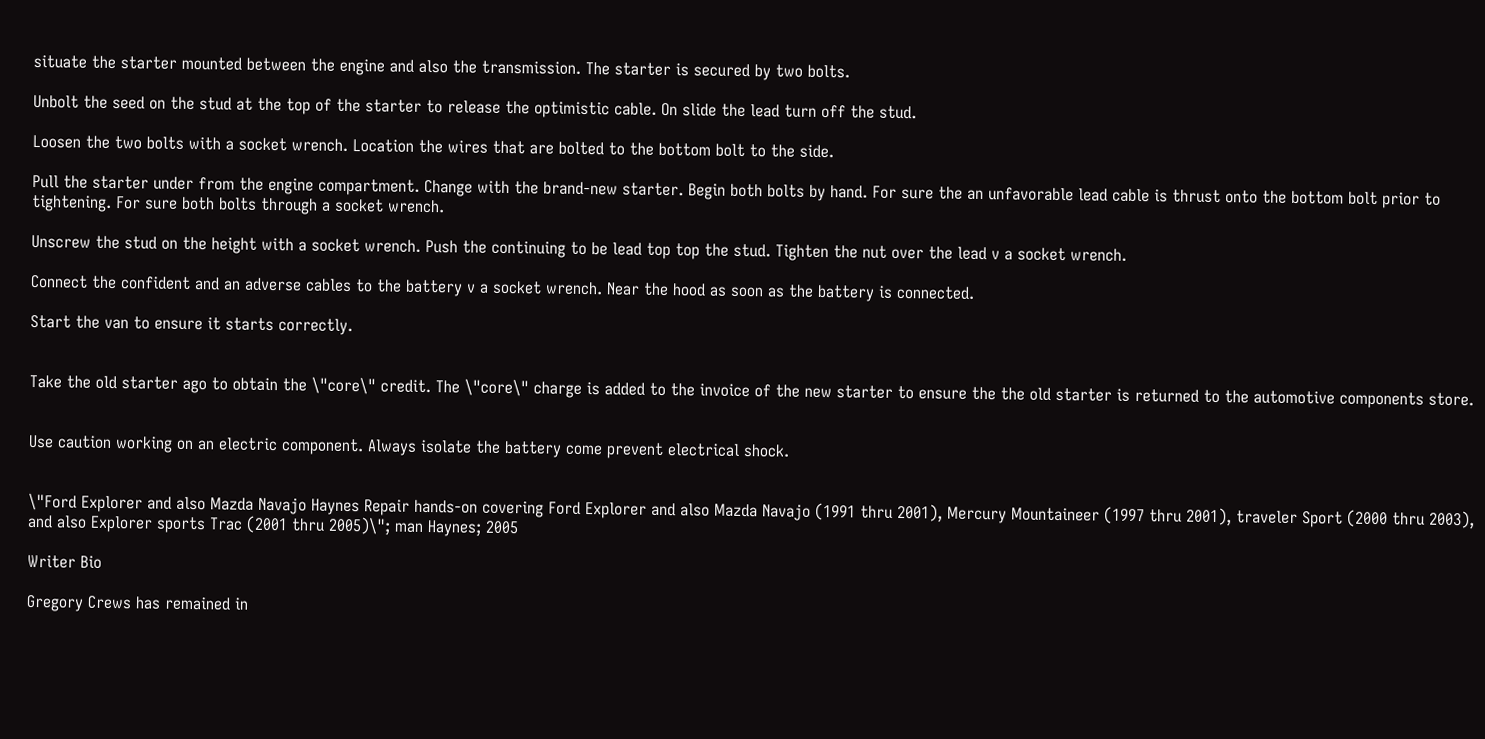situate the starter mounted between the engine and also the transmission. The starter is secured by two bolts.

Unbolt the seed on the stud at the top of the starter to release the optimistic cable. On slide the lead turn off the stud.

Loosen the two bolts with a socket wrench. Location the wires that are bolted to the bottom bolt to the side.

Pull the starter under from the engine compartment. Change with the brand-new starter. Begin both bolts by hand. For sure the an unfavorable lead cable is thrust onto the bottom bolt prior to tightening. For sure both bolts through a socket wrench.

Unscrew the stud on the height with a socket wrench. Push the continuing to be lead top top the stud. Tighten the nut over the lead v a socket wrench.

Connect the confident and an adverse cables to the battery v a socket wrench. Near the hood as soon as the battery is connected.

Start the van to ensure it starts correctly.


Take the old starter ago to obtain the \"core\" credit. The \"core\" charge is added to the invoice of the new starter to ensure the the old starter is returned to the automotive components store.


Use caution working on an electric component. Always isolate the battery come prevent electrical shock.


\"Ford Explorer and also Mazda Navajo Haynes Repair hands-on covering Ford Explorer and also Mazda Navajo (1991 thru 2001), Mercury Mountaineer (1997 thru 2001), traveler Sport (2000 thru 2003), and also Explorer sports Trac (2001 thru 2005)\"; man Haynes; 2005

Writer Bio

Gregory Crews has remained in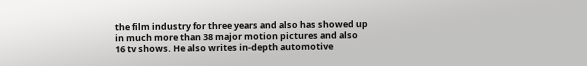the film industry for three years and also has showed up in much more than 38 major motion pictures and also 16 tv shows. He also writes in-depth automotive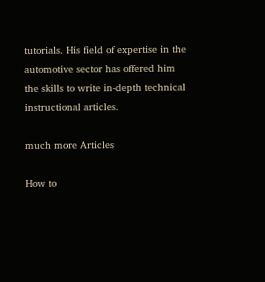tutorials. His field of expertise in the automotive sector has offered him the skills to write in-depth technical instructional articles.

much more Articles

How to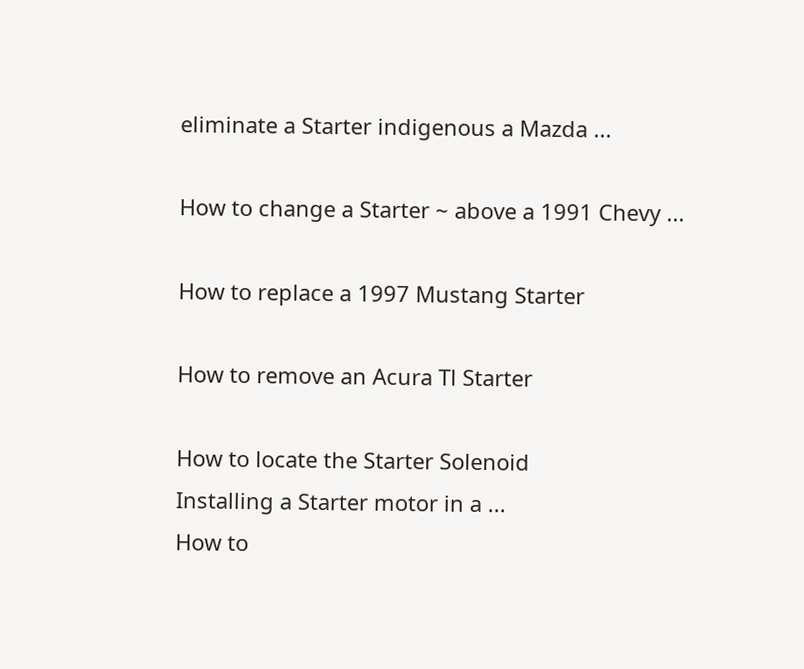eliminate a Starter indigenous a Mazda ...

How to change a Starter ~ above a 1991 Chevy ...

How to replace a 1997 Mustang Starter

How to remove an Acura Tl Starter

How to locate the Starter Solenoid
Installing a Starter motor in a ...
How to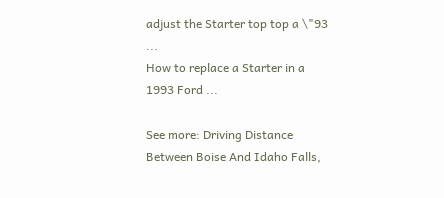adjust the Starter top top a \"93 ...
How to replace a Starter in a 1993 Ford ...

See more: Driving Distance Between Boise And Idaho Falls,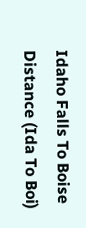Idaho Falls To Boise Distance (Ida To Boi)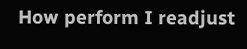How perform I readjust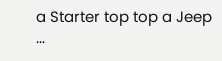a Starter top top a Jeep ...